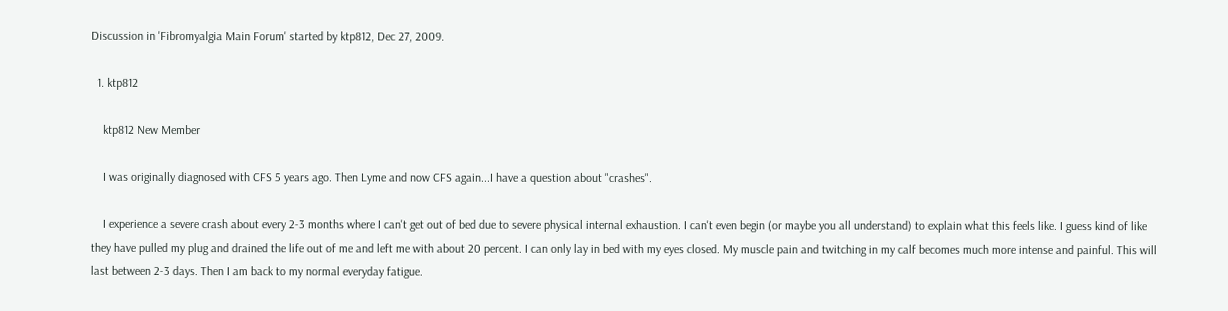Discussion in 'Fibromyalgia Main Forum' started by ktp812, Dec 27, 2009.

  1. ktp812

    ktp812 New Member

    I was originally diagnosed with CFS 5 years ago. Then Lyme and now CFS again...I have a question about "crashes".

    I experience a severe crash about every 2-3 months where I can't get out of bed due to severe physical internal exhaustion. I can't even begin (or maybe you all understand) to explain what this feels like. I guess kind of like they have pulled my plug and drained the life out of me and left me with about 20 percent. I can only lay in bed with my eyes closed. My muscle pain and twitching in my calf becomes much more intense and painful. This will last between 2-3 days. Then I am back to my normal everyday fatigue.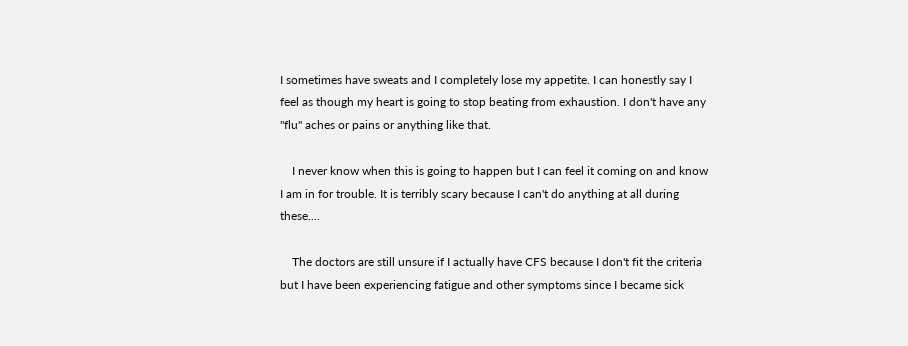I sometimes have sweats and I completely lose my appetite. I can honestly say I feel as though my heart is going to stop beating from exhaustion. I don't have any "flu" aches or pains or anything like that.

    I never know when this is going to happen but I can feel it coming on and know I am in for trouble. It is terribly scary because I can't do anything at all during these....

    The doctors are still unsure if I actually have CFS because I don't fit the criteria but I have been experiencing fatigue and other symptoms since I became sick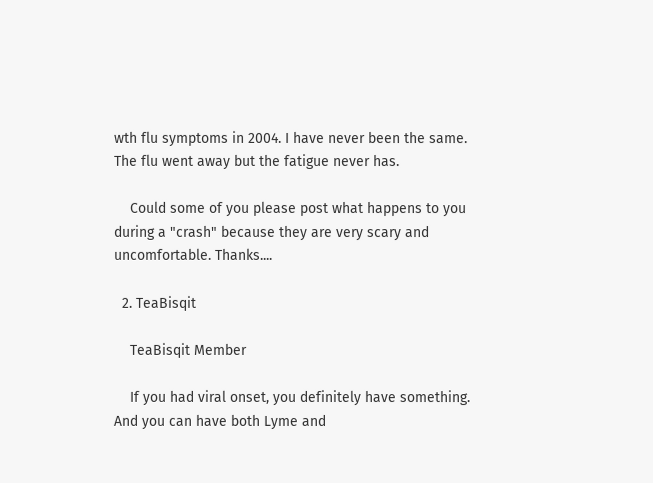wth flu symptoms in 2004. I have never been the same. The flu went away but the fatigue never has.

    Could some of you please post what happens to you during a "crash" because they are very scary and uncomfortable. Thanks....

  2. TeaBisqit

    TeaBisqit Member

    If you had viral onset, you definitely have something. And you can have both Lyme and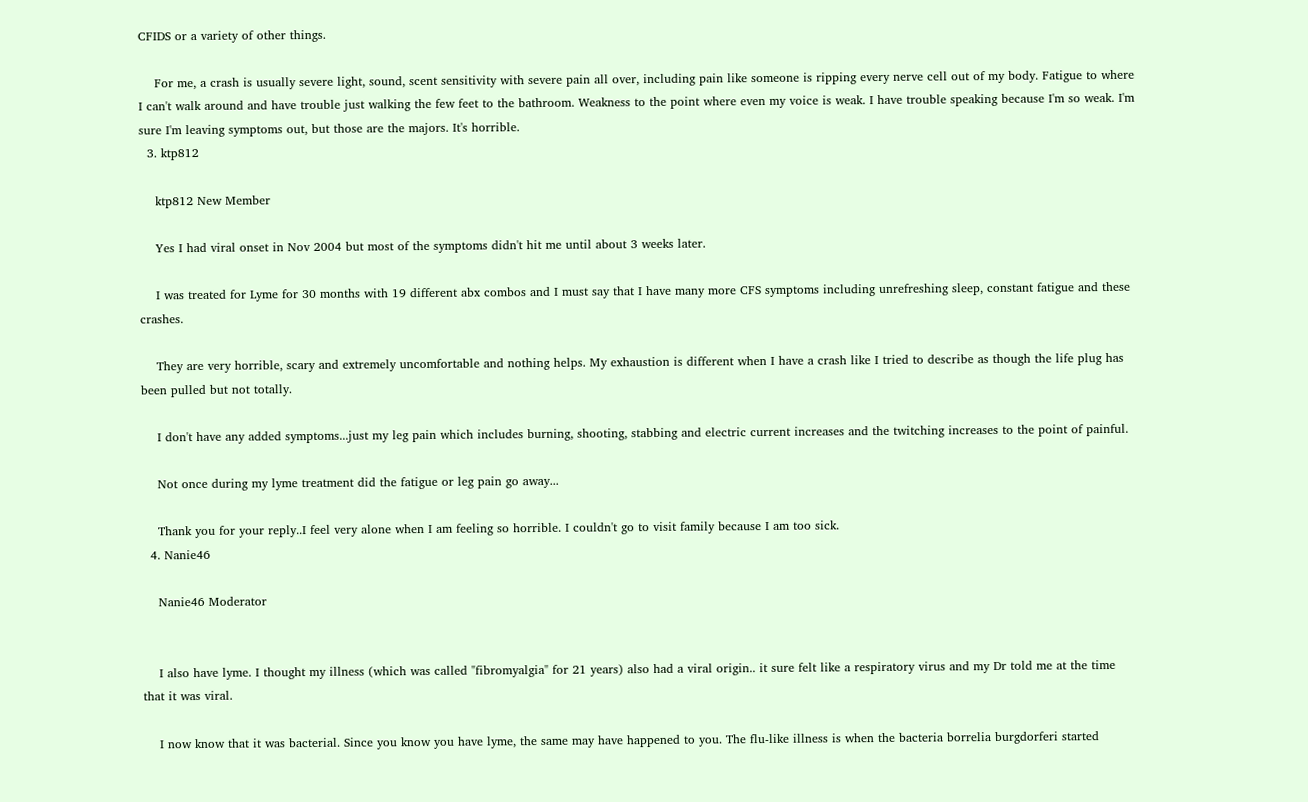CFIDS or a variety of other things.

    For me, a crash is usually severe light, sound, scent sensitivity with severe pain all over, including pain like someone is ripping every nerve cell out of my body. Fatigue to where I can't walk around and have trouble just walking the few feet to the bathroom. Weakness to the point where even my voice is weak. I have trouble speaking because I'm so weak. I'm sure I'm leaving symptoms out, but those are the majors. It's horrible.
  3. ktp812

    ktp812 New Member

    Yes I had viral onset in Nov 2004 but most of the symptoms didn't hit me until about 3 weeks later.

    I was treated for Lyme for 30 months with 19 different abx combos and I must say that I have many more CFS symptoms including unrefreshing sleep, constant fatigue and these crashes.

    They are very horrible, scary and extremely uncomfortable and nothing helps. My exhaustion is different when I have a crash like I tried to describe as though the life plug has been pulled but not totally.

    I don't have any added symptoms...just my leg pain which includes burning, shooting, stabbing and electric current increases and the twitching increases to the point of painful.

    Not once during my lyme treatment did the fatigue or leg pain go away...

    Thank you for your reply..I feel very alone when I am feeling so horrible. I couldn't go to visit family because I am too sick.
  4. Nanie46

    Nanie46 Moderator


    I also have lyme. I thought my illness (which was called "fibromyalgia" for 21 years) also had a viral origin.. it sure felt like a respiratory virus and my Dr told me at the time that it was viral.

    I now know that it was bacterial. Since you know you have lyme, the same may have happened to you. The flu-like illness is when the bacteria borrelia burgdorferi started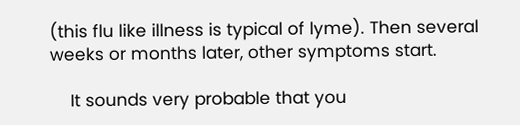(this flu like illness is typical of lyme). Then several weeks or months later, other symptoms start.

    It sounds very probable that you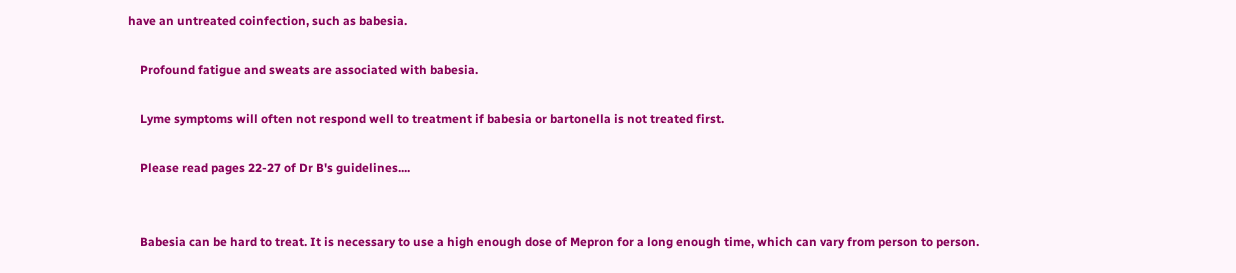have an untreated coinfection, such as babesia.

    Profound fatigue and sweats are associated with babesia.

    Lyme symptoms will often not respond well to treatment if babesia or bartonella is not treated first.

    Please read pages 22-27 of Dr B's guidelines....


    Babesia can be hard to treat. It is necessary to use a high enough dose of Mepron for a long enough time, which can vary from person to person.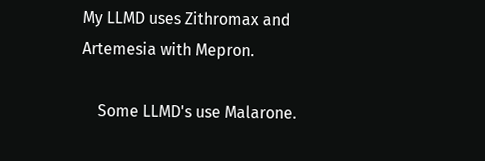My LLMD uses Zithromax and Artemesia with Mepron.

    Some LLMD's use Malarone.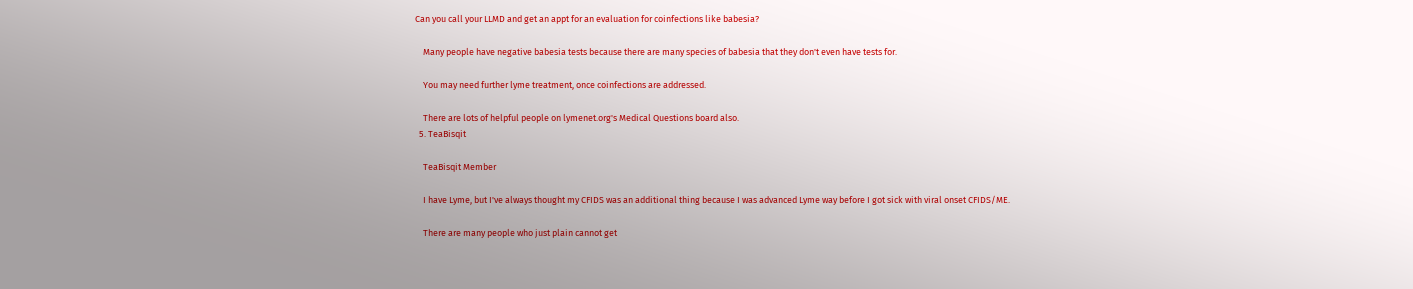Can you call your LLMD and get an appt for an evaluation for coinfections like babesia?

    Many people have negative babesia tests because there are many species of babesia that they don't even have tests for.

    You may need further lyme treatment, once coinfections are addressed.

    There are lots of helpful people on lymenet.org's Medical Questions board also.
  5. TeaBisqit

    TeaBisqit Member

    I have Lyme, but I've always thought my CFIDS was an additional thing because I was advanced Lyme way before I got sick with viral onset CFIDS/ME.

    There are many people who just plain cannot get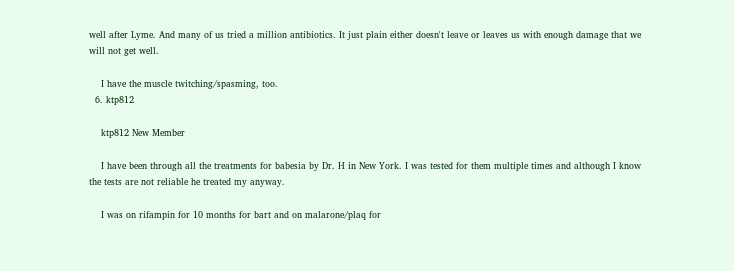well after Lyme. And many of us tried a million antibiotics. It just plain either doesn't leave or leaves us with enough damage that we will not get well.

    I have the muscle twitching/spasming, too.
  6. ktp812

    ktp812 New Member

    I have been through all the treatments for babesia by Dr. H in New York. I was tested for them multiple times and although I know the tests are not reliable he treated my anyway.

    I was on rifampin for 10 months for bart and on malarone/plaq for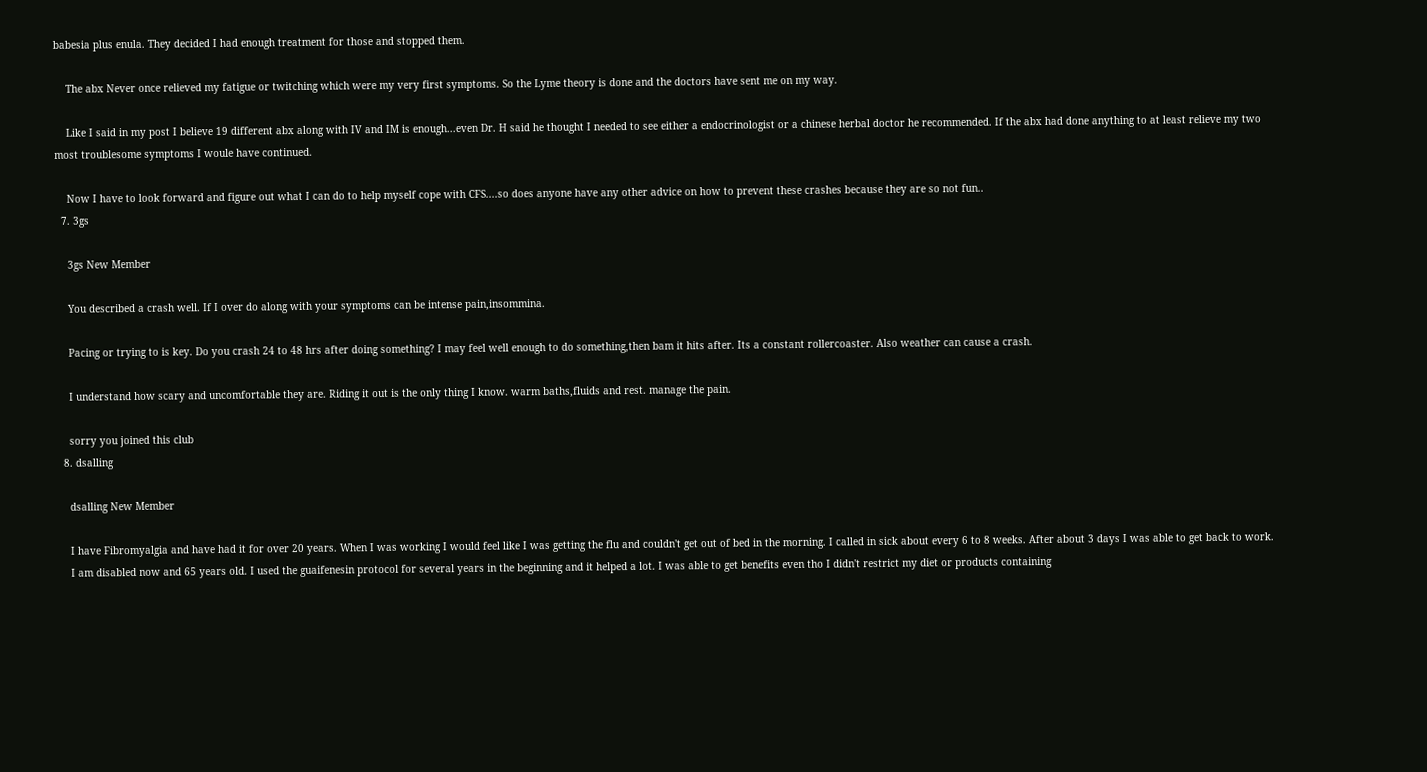babesia plus enula. They decided I had enough treatment for those and stopped them.

    The abx Never once relieved my fatigue or twitching which were my very first symptoms. So the Lyme theory is done and the doctors have sent me on my way.

    Like I said in my post I believe 19 different abx along with IV and IM is enough...even Dr. H said he thought I needed to see either a endocrinologist or a chinese herbal doctor he recommended. If the abx had done anything to at least relieve my two most troublesome symptoms I woule have continued.

    Now I have to look forward and figure out what I can do to help myself cope with CFS....so does anyone have any other advice on how to prevent these crashes because they are so not fun..
  7. 3gs

    3gs New Member

    You described a crash well. If I over do along with your symptoms can be intense pain,insommina.

    Pacing or trying to is key. Do you crash 24 to 48 hrs after doing something? I may feel well enough to do something,then bam it hits after. Its a constant rollercoaster. Also weather can cause a crash.

    I understand how scary and uncomfortable they are. Riding it out is the only thing I know. warm baths,fluids and rest. manage the pain.

    sorry you joined this club
  8. dsalling

    dsalling New Member

    I have Fibromyalgia and have had it for over 20 years. When I was working I would feel like I was getting the flu and couldn't get out of bed in the morning. I called in sick about every 6 to 8 weeks. After about 3 days I was able to get back to work.
    I am disabled now and 65 years old. I used the guaifenesin protocol for several years in the beginning and it helped a lot. I was able to get benefits even tho I didn't restrict my diet or products containing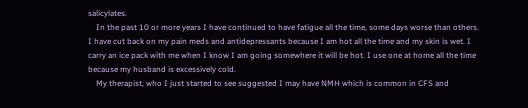salicylates.
    In the past 10 or more years I have continued to have fatigue all the time, some days worse than others. I have cut back on my pain meds and antidepressants because I am hot all the time and my skin is wet. I carry an ice pack with me when I know I am going somewhere it will be hot. I use one at home all the time because my husband is excessively cold.
    My therapist, who I just started to see suggested I may have NMH which is common in CFS and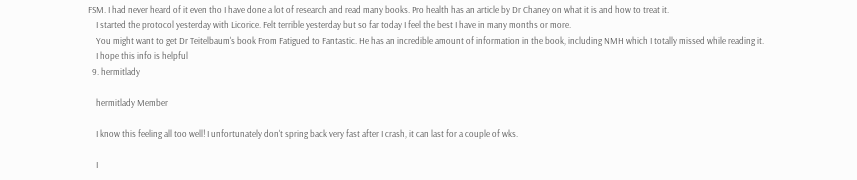FSM. I had never heard of it even tho I have done a lot of research and read many books. Pro health has an article by Dr Chaney on what it is and how to treat it.
    I started the protocol yesterday with Licorice. Felt terrible yesterday but so far today I feel the best I have in many months or more.
    You might want to get Dr Teitelbaum's book From Fatigued to Fantastic. He has an incredible amount of information in the book, including NMH which I totally missed while reading it.
    I hope this info is helpful
  9. hermitlady

    hermitlady Member

    I know this feeling all too well! I unfortunately don't spring back very fast after I crash, it can last for a couple of wks.

    I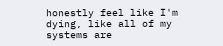honestly feel like I'm dying, like all of my systems are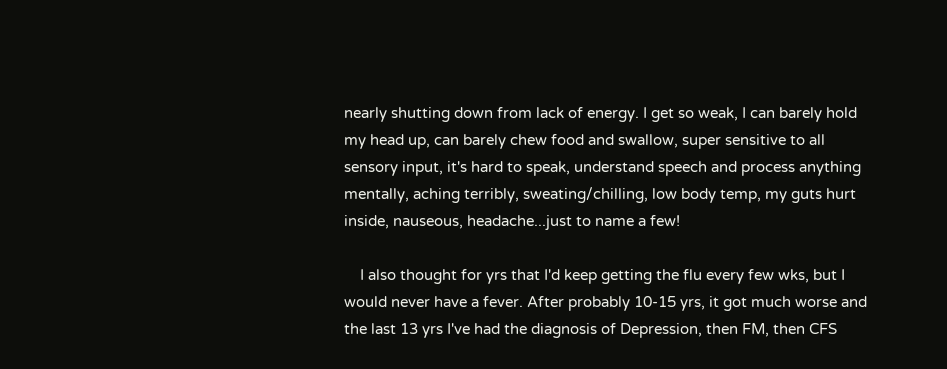nearly shutting down from lack of energy. I get so weak, I can barely hold my head up, can barely chew food and swallow, super sensitive to all sensory input, it's hard to speak, understand speech and process anything mentally, aching terribly, sweating/chilling, low body temp, my guts hurt inside, nauseous, headache...just to name a few!

    I also thought for yrs that I'd keep getting the flu every few wks, but I would never have a fever. After probably 10-15 yrs, it got much worse and the last 13 yrs I've had the diagnosis of Depression, then FM, then CFS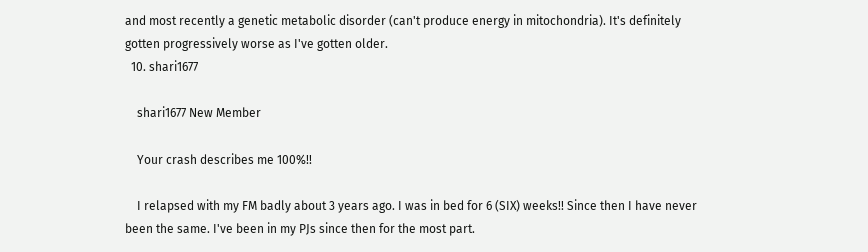and most recently a genetic metabolic disorder (can't produce energy in mitochondria). It's definitely gotten progressively worse as I've gotten older.
  10. shari1677

    shari1677 New Member

    Your crash describes me 100%!!

    I relapsed with my FM badly about 3 years ago. I was in bed for 6 (SIX) weeks!! Since then I have never been the same. I've been in my PJs since then for the most part.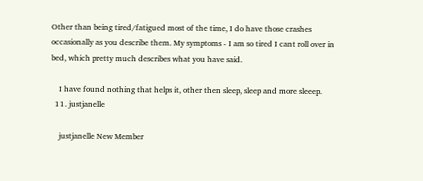Other than being tired/fatigued most of the time, I do have those crashes occasionally as you describe them. My symptoms - I am so tired I cant roll over in bed, which pretty much describes what you have said.

    I have found nothing that helps it, other then sleep, sleep and more sleeep.
  11. justjanelle

    justjanelle New Member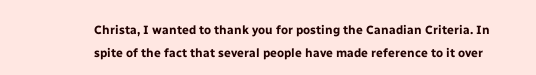Christa, I wanted to thank you for posting the Canadian Criteria. In spite of the fact that several people have made reference to it over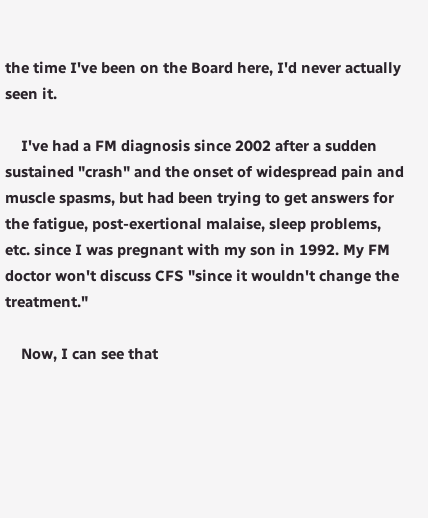the time I've been on the Board here, I'd never actually seen it.

    I've had a FM diagnosis since 2002 after a sudden sustained "crash" and the onset of widespread pain and muscle spasms, but had been trying to get answers for the fatigue, post-exertional malaise, sleep problems, etc. since I was pregnant with my son in 1992. My FM doctor won't discuss CFS "since it wouldn't change the treatment."

    Now, I can see that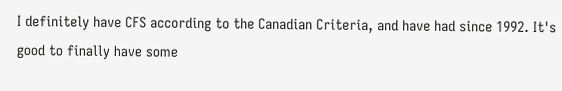I definitely have CFS according to the Canadian Criteria, and have had since 1992. It's good to finally have some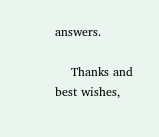answers.

    Thanks and best wishes,